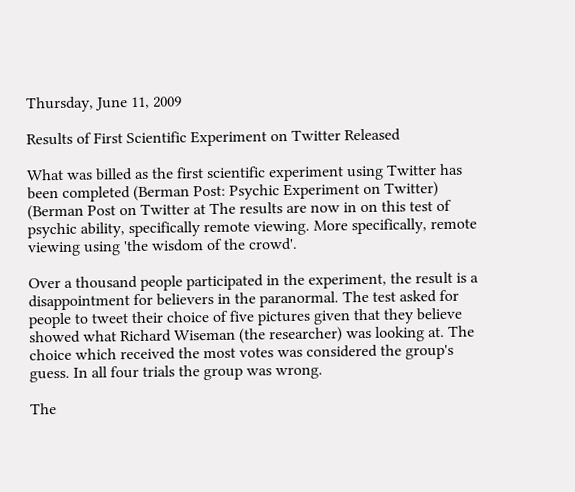Thursday, June 11, 2009

Results of First Scientific Experiment on Twitter Released

What was billed as the first scientific experiment using Twitter has been completed (Berman Post: Psychic Experiment on Twitter) (Berman Post on Twitter at The results are now in on this test of psychic ability, specifically remote viewing. More specifically, remote viewing using 'the wisdom of the crowd'.

Over a thousand people participated in the experiment, the result is a disappointment for believers in the paranormal. The test asked for people to tweet their choice of five pictures given that they believe showed what Richard Wiseman (the researcher) was looking at. The choice which received the most votes was considered the group's guess. In all four trials the group was wrong.

The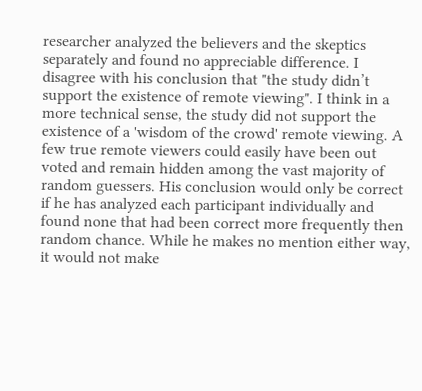researcher analyzed the believers and the skeptics separately and found no appreciable difference. I disagree with his conclusion that "the study didn’t support the existence of remote viewing". I think in a more technical sense, the study did not support the existence of a 'wisdom of the crowd' remote viewing. A few true remote viewers could easily have been out voted and remain hidden among the vast majority of random guessers. His conclusion would only be correct if he has analyzed each participant individually and found none that had been correct more frequently then random chance. While he makes no mention either way, it would not make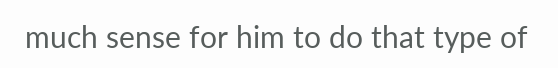much sense for him to do that type of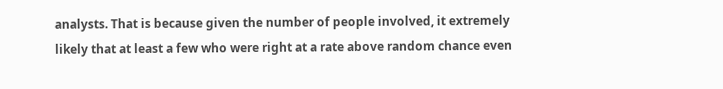analysts. That is because given the number of people involved, it extremely likely that at least a few who were right at a rate above random chance even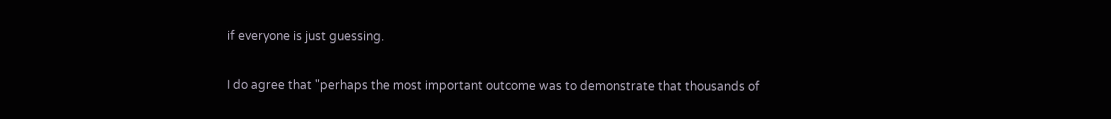if everyone is just guessing.

I do agree that "perhaps the most important outcome was to demonstrate that thousands of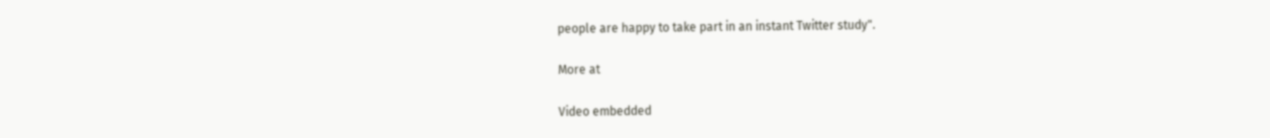people are happy to take part in an instant Twitter study".

More at

Video embedded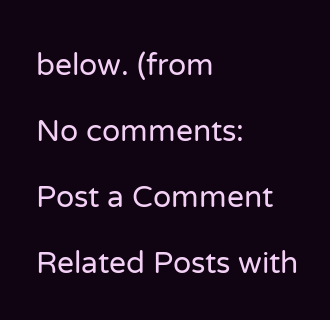below. (from

No comments:

Post a Comment

Related Posts with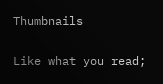Thumbnails

Like what you read;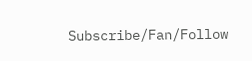Subscribe/Fan/Follow